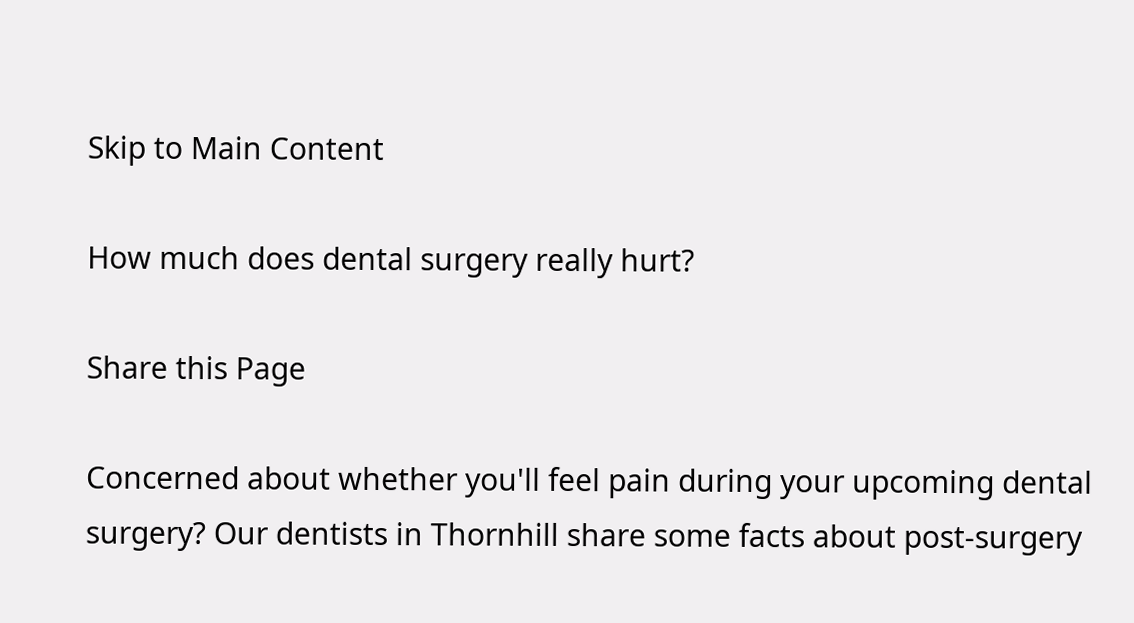Skip to Main Content

How much does dental surgery really hurt?

Share this Page

Concerned about whether you'll feel pain during your upcoming dental surgery? Our dentists in Thornhill share some facts about post-surgery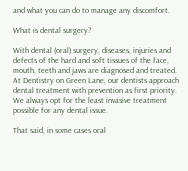and what you can do to manage any discomfort.

What is dental surgery?

With dental (oral) surgery, diseases, injuries and defects of the hard and soft tissues of the face, mouth, teeth and jaws are diagnosed and treated. At Dentistry on Green Lane, our dentists approach dental treatment with prevention as first priority. We always opt for the least invasive treatment possible for any dental issue.

That said, in some cases oral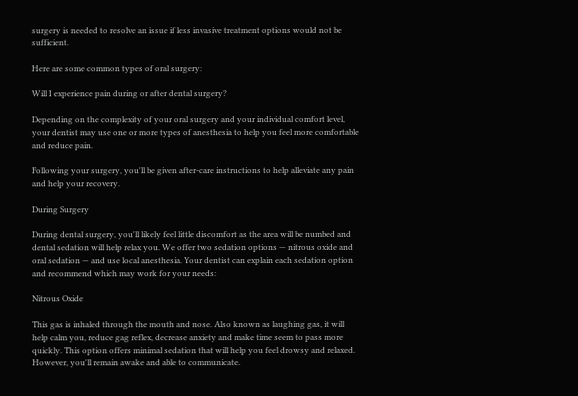surgery is needed to resolve an issue if less invasive treatment options would not be sufficient.

Here are some common types of oral surgery:

Will I experience pain during or after dental surgery?

Depending on the complexity of your oral surgery and your individual comfort level, your dentist may use one or more types of anesthesia to help you feel more comfortable and reduce pain.

Following your surgery, you'll be given after-care instructions to help alleviate any pain and help your recovery.

During Surgery

During dental surgery, you'll likely feel little discomfort as the area will be numbed and dental sedation will help relax you. We offer two sedation options — nitrous oxide and oral sedation — and use local anesthesia. Your dentist can explain each sedation option and recommend which may work for your needs:

Nitrous Oxide

This gas is inhaled through the mouth and nose. Also known as laughing gas, it will help calm you, reduce gag reflex, decrease anxiety and make time seem to pass more quickly. This option offers minimal sedation that will help you feel drowsy and relaxed. However, you'll remain awake and able to communicate.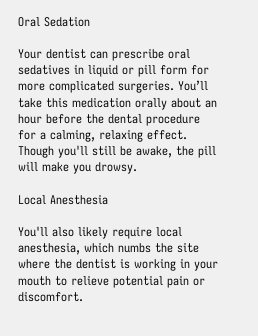Oral Sedation

Your dentist can prescribe oral sedatives in liquid or pill form for more complicated surgeries. You’ll take this medication orally about an hour before the dental procedure for a calming, relaxing effect. Though you'll still be awake, the pill will make you drowsy.

Local Anesthesia

You'll also likely require local anesthesia, which numbs the site where the dentist is working in your mouth to relieve potential pain or discomfort.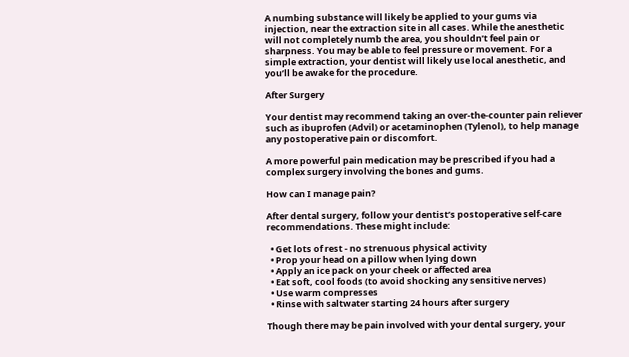A numbing substance will likely be applied to your gums via injection, near the extraction site in all cases. While the anesthetic will not completely numb the area, you shouldn’t feel pain or sharpness. You may be able to feel pressure or movement. For a simple extraction, your dentist will likely use local anesthetic, and you’ll be awake for the procedure.

After Surgery

Your dentist may recommend taking an over-the-counter pain reliever such as ibuprofen (Advil) or acetaminophen (Tylenol), to help manage any postoperative pain or discomfort.

A more powerful pain medication may be prescribed if you had a complex surgery involving the bones and gums.

How can I manage pain?

After dental surgery, follow your dentist’s postoperative self-care recommendations. These might include:

  • Get lots of rest - no strenuous physical activity
  • Prop your head on a pillow when lying down
  • Apply an ice pack on your cheek or affected area
  • Eat soft, cool foods (to avoid shocking any sensitive nerves)
  • Use warm compresses
  • Rinse with saltwater starting 24 hours after surgery

Though there may be pain involved with your dental surgery, your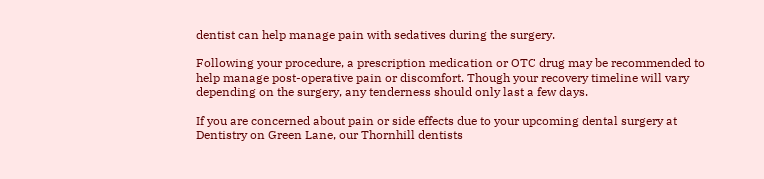dentist can help manage pain with sedatives during the surgery.

Following your procedure, a prescription medication or OTC drug may be recommended to help manage post-operative pain or discomfort. Though your recovery timeline will vary depending on the surgery, any tenderness should only last a few days.

If you are concerned about pain or side effects due to your upcoming dental surgery at Dentistry on Green Lane, our Thornhill dentists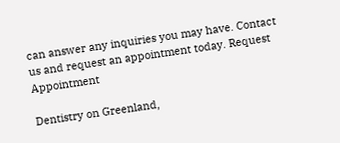can answer any inquiries you may have. Contact us and request an appointment today. Request Appointment

Dentistry on Greenland,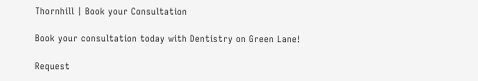Thornhill | Book your Consultation

Book your consultation today with Dentistry on Green Lane!

Request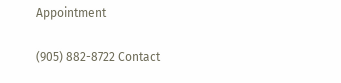Appointment

(905) 882-8722 Contact